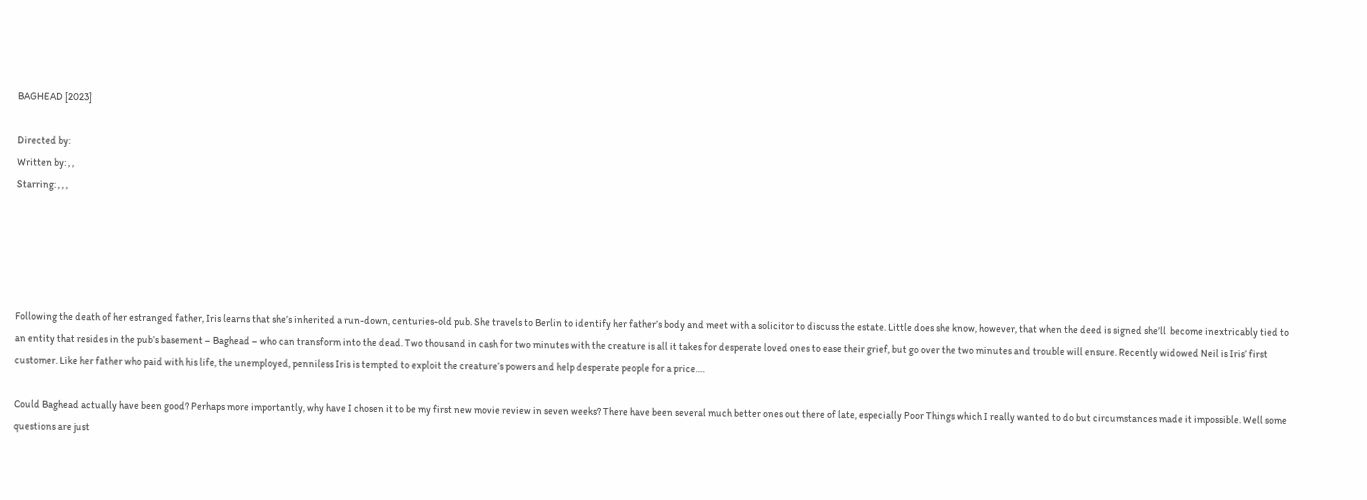BAGHEAD [2023]

Directed by:
Written by: , ,
Starring: , , ,





Following the death of her estranged father, Iris learns that she’s inherited a run-down, centuries-old pub. She travels to Berlin to identify her father’s body and meet with a solicitor to discuss the estate. Little does she know, however, that when the deed is signed she’ll  become inextricably tied to an entity that resides in the pub’s basement – Baghead – who can transform into the dead. Two thousand in cash for two minutes with the creature is all it takes for desperate loved ones to ease their grief, but go over the two minutes and trouble will ensure. Recently widowed Neil is Iris’ first customer. Like her father who paid with his life, the unemployed, penniless Iris is tempted to exploit the creature’s powers and help desperate people for a price….

Could Baghead actually have been good? Perhaps more importantly, why have I chosen it to be my first new movie review in seven weeks? There have been several much better ones out there of late, especially Poor Things which I really wanted to do but circumstances made it impossible. Well some questions are just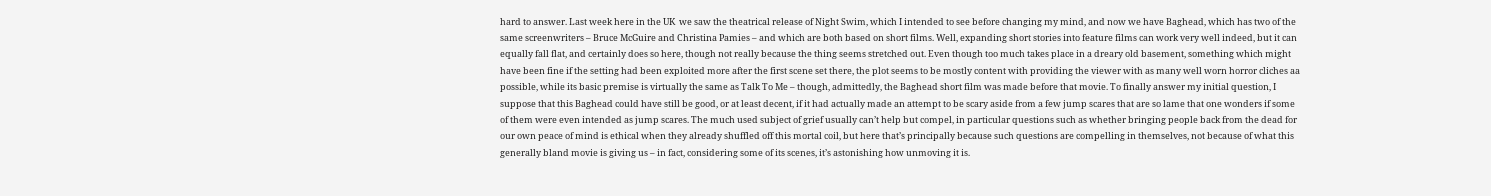hard to answer. Last week here in the UK  we saw the theatrical release of Night Swim, which I intended to see before changing my mind, and now we have Baghead, which has two of the same screenwriters – Bruce McGuire and Christina Pamies – and which are both based on short films. Well, expanding short stories into feature films can work very well indeed, but it can equally fall flat, and certainly does so here, though not really because the thing seems stretched out. Even though too much takes place in a dreary old basement, something which might have been fine if the setting had been exploited more after the first scene set there, the plot seems to be mostly content with providing the viewer with as many well worn horror cliches aa possible, while its basic premise is virtually the same as Talk To Me – though, admittedly, the Baghead short film was made before that movie. To finally answer my initial question, I suppose that this Baghead could have still be good, or at least decent, if it had actually made an attempt to be scary aside from a few jump scares that are so lame that one wonders if some of them were even intended as jump scares. The much used subject of grief usually can’t help but compel, in particular questions such as whether bringing people back from the dead for our own peace of mind is ethical when they already shuffled off this mortal coil, but here that’s principally because such questions are compelling in themselves, not because of what this generally bland movie is giving us – in fact, considering some of its scenes, it’s astonishing how unmoving it is.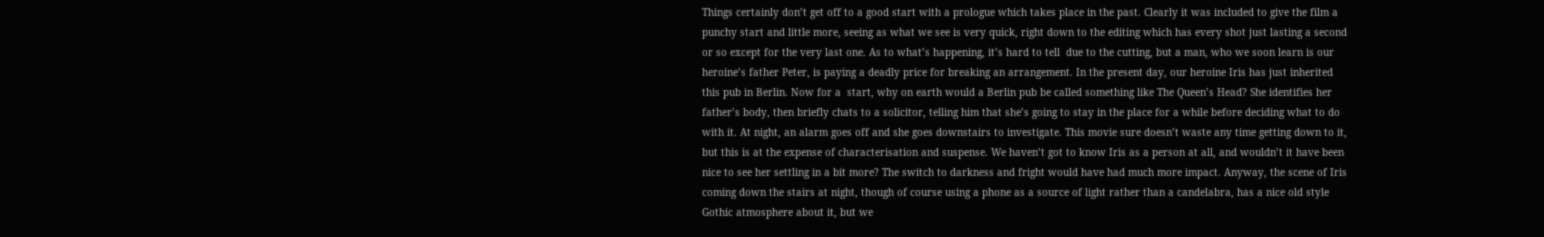Things certainly don’t get off to a good start with a prologue which takes place in the past. Clearly it was included to give the film a punchy start and little more, seeing as what we see is very quick, right down to the editing which has every shot just lasting a second or so except for the very last one. As to what’s happening, it’s hard to tell  due to the cutting, but a man, who we soon learn is our heroine’s father Peter, is paying a deadly price for breaking an arrangement. In the present day, our heroine Iris has just inherited this pub in Berlin. Now for a  start, why on earth would a Berlin pub be called something like The Queen’s Head? She identifies her father’s body, then briefly chats to a solicitor, telling him that she’s going to stay in the place for a while before deciding what to do with it. At night, an alarm goes off and she goes downstairs to investigate. This movie sure doesn’t waste any time getting down to it, but this is at the expense of characterisation and suspense. We haven’t got to know Iris as a person at all, and wouldn’t it have been nice to see her settling in a bit more? The switch to darkness and fright would have had much more impact. Anyway, the scene of Iris coming down the stairs at night, though of course using a phone as a source of light rather than a candelabra, has a nice old style Gothic atmosphere about it, but we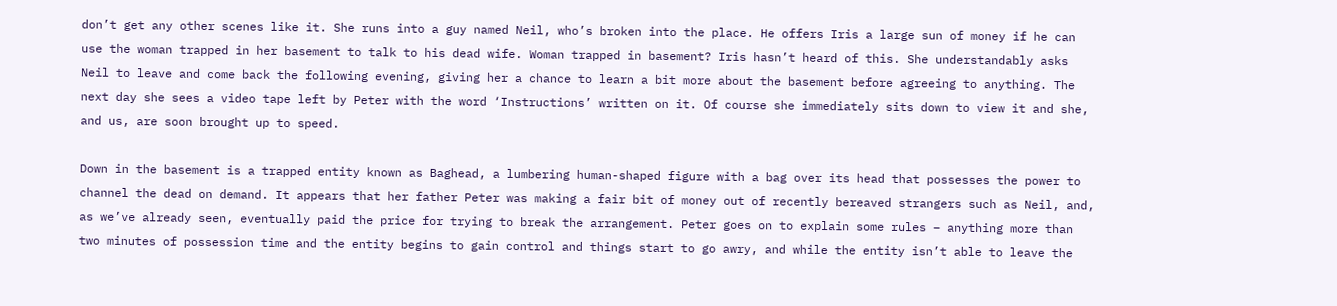don’t get any other scenes like it. She runs into a guy named Neil, who’s broken into the place. He offers Iris a large sun of money if he can use the woman trapped in her basement to talk to his dead wife. Woman trapped in basement? Iris hasn’t heard of this. She understandably asks Neil to leave and come back the following evening, giving her a chance to learn a bit more about the basement before agreeing to anything. The next day she sees a video tape left by Peter with the word ‘Instructions’ written on it. Of course she immediately sits down to view it and she, and us, are soon brought up to speed.

Down in the basement is a trapped entity known as Baghead, a lumbering human-shaped figure with a bag over its head that possesses the power to channel the dead on demand. It appears that her father Peter was making a fair bit of money out of recently bereaved strangers such as Neil, and, as we’ve already seen, eventually paid the price for trying to break the arrangement. Peter goes on to explain some rules – anything more than two minutes of possession time and the entity begins to gain control and things start to go awry, and while the entity isn’t able to leave the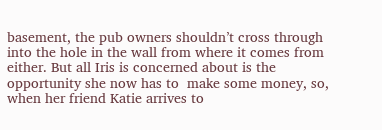basement, the pub owners shouldn’t cross through into the hole in the wall from where it comes from either. But all Iris is concerned about is the opportunity she now has to  make some money, so, when her friend Katie arrives to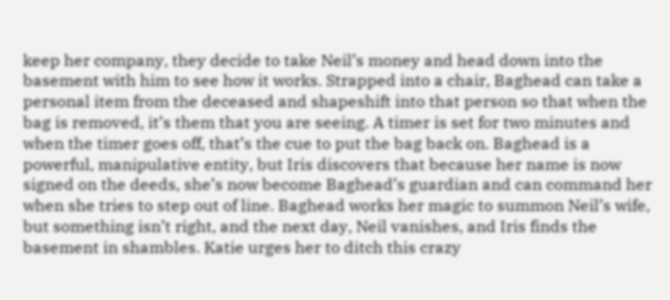keep her company, they decide to take Neil’s money and head down into the basement with him to see how it works. Strapped into a chair, Baghead can take a personal item from the deceased and shapeshift into that person so that when the bag is removed, it’s them that you are seeing. A timer is set for two minutes and when the timer goes off, that’s the cue to put the bag back on. Baghead is a powerful, manipulative entity, but Iris discovers that because her name is now signed on the deeds, she’s now become Baghead’s guardian and can command her when she tries to step out of line. Baghead works her magic to summon Neil’s wife, but something isn’t right, and the next day, Neil vanishes, and Iris finds the basement in shambles. Katie urges her to ditch this crazy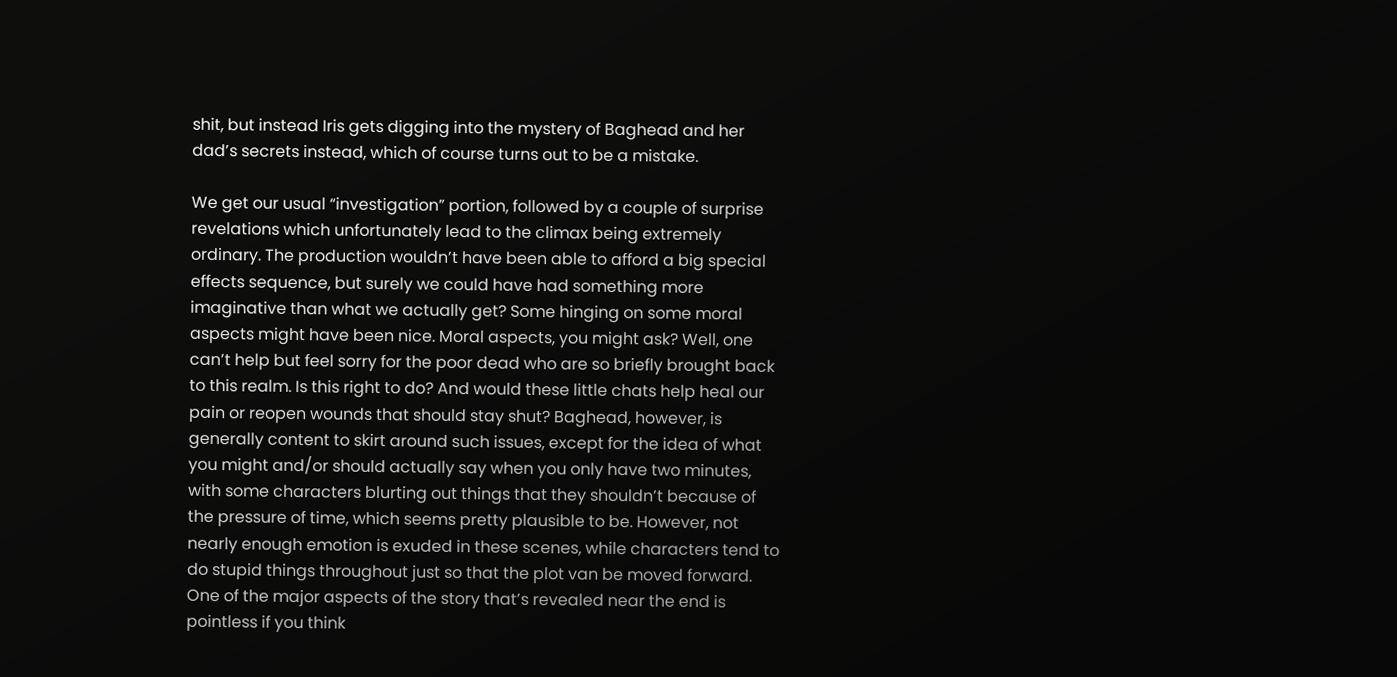shit, but instead Iris gets digging into the mystery of Baghead and her dad’s secrets instead, which of course turns out to be a mistake.

We get our usual “investigation” portion, followed by a couple of surprise revelations which unfortunately lead to the climax being extremely ordinary. The production wouldn’t have been able to afford a big special effects sequence, but surely we could have had something more imaginative than what we actually get? Some hinging on some moral aspects might have been nice. Moral aspects, you might ask? Well, one can’t help but feel sorry for the poor dead who are so briefly brought back to this realm. Is this right to do? And would these little chats help heal our pain or reopen wounds that should stay shut? Baghead, however, is generally content to skirt around such issues, except for the idea of what you might and/or should actually say when you only have two minutes, with some characters blurting out things that they shouldn’t because of the pressure of time, which seems pretty plausible to be. However, not nearly enough emotion is exuded in these scenes, while characters tend to do stupid things throughout just so that the plot van be moved forward. One of the major aspects of the story that’s revealed near the end is pointless if you think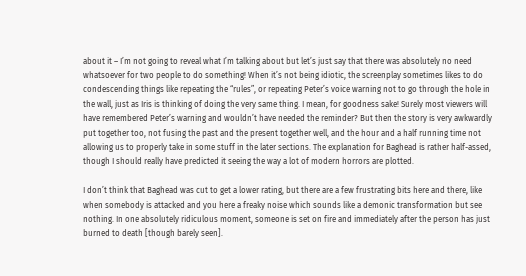about it – I’m not going to reveal what I’m talking about but let’s just say that there was absolutely no need whatsoever for two people to do something! When it’s not being idiotic, the screenplay sometimes likes to do condescending things like repeating the “rules”, or repeating Peter’s voice warning not to go through the hole in the wall, just as Iris is thinking of doing the very same thing. I mean, for goodness sake! Surely most viewers will have remembered Peter’s warning and wouldn’t have needed the reminder? But then the story is very awkwardly put together too, not fusing the past and the present together well, and the hour and a half running time not allowing us to properly take in some stuff in the later sections. The explanation for Baghead is rather half-assed, though I should really have predicted it seeing the way a lot of modern horrors are plotted.

I don’t think that Baghead was cut to get a lower rating, but there are a few frustrating bits here and there, like when somebody is attacked and you here a freaky noise which sounds like a demonic transformation but see nothing. In one absolutely ridiculous moment, someone is set on fire and immediately after the person has just burned to death [though barely seen].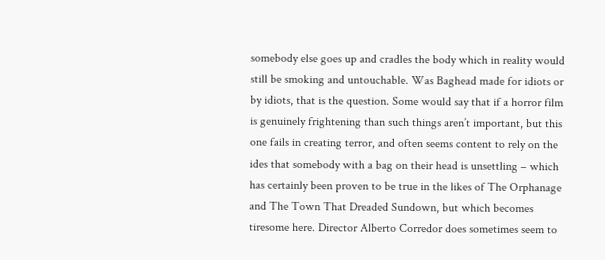somebody else goes up and cradles the body which in reality would still be smoking and untouchable. Was Baghead made for idiots or by idiots, that is the question. Some would say that if a horror film is genuinely frightening than such things aren’t important, but this one fails in creating terror, and often seems content to rely on the ides that somebody with a bag on their head is unsettling – which has certainly been proven to be true in the likes of The Orphanage and The Town That Dreaded Sundown, but which becomes tiresome here. Director Alberto Corredor does sometimes seem to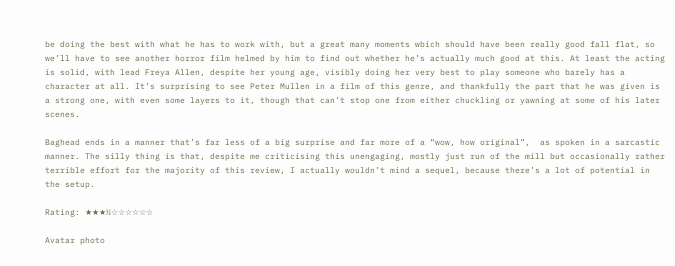be doing the best with what he has to work with, but a great many moments wbich should have been really good fall flat, so we’ll have to see another horror film helmed by him to find out whether he’s actually much good at this. At least the acting is solid, with lead Freya Allen, despite her young age, visibly doing her very best to play someone who barely has a character at all. It’s surprising to see Peter Mullen in a film of this genre, and thankfully the part that he was given is a strong one, with even some layers to it, though that can’t stop one from either chuckling or yawning at some of his later scenes.

Baghead ends in a manner that’s far less of a big surprise and far more of a “wow, how original”,  as spoken in a sarcastic manner. The silly thing is that, despite me criticising this unengaging, mostly just run of the mill but occasionally rather terrible effort for the majority of this review, I actually wouldn’t mind a sequel, because there’s a lot of potential in the setup.

Rating: ★★★½☆☆☆☆☆☆

Avatar photo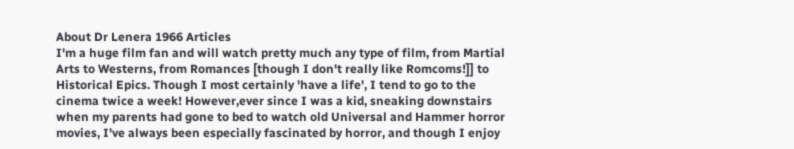About Dr Lenera 1966 Articles
I'm a huge film fan and will watch pretty much any type of film, from Martial Arts to Westerns, from Romances [though I don't really like Romcoms!]] to Historical Epics. Though I most certainly 'have a life', I tend to go to the cinema twice a week! However,ever since I was a kid, sneaking downstairs when my parents had gone to bed to watch old Universal and Hammer horror movies, I've always been especially fascinated by horror, and though I enjoy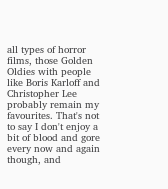all types of horror films, those Golden Oldies with people like Boris Karloff and Christopher Lee probably remain my favourites. That's not to say I don't enjoy a bit of blood and gore every now and again though, and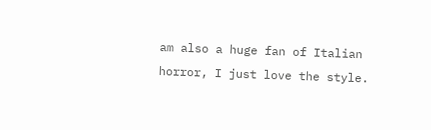am also a huge fan of Italian horror, I just love the style.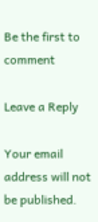Be the first to comment

Leave a Reply

Your email address will not be published.